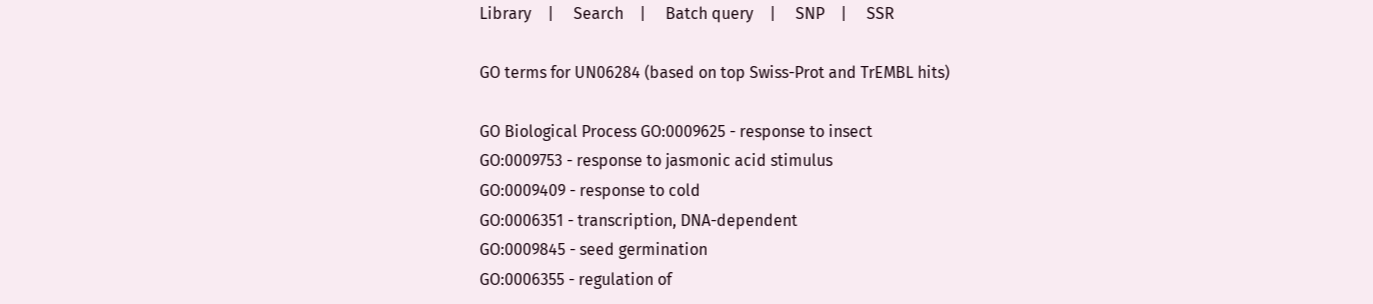Library    |     Search    |     Batch query    |     SNP    |     SSR

GO terms for UN06284 (based on top Swiss-Prot and TrEMBL hits)

GO Biological Process GO:0009625 - response to insect
GO:0009753 - response to jasmonic acid stimulus
GO:0009409 - response to cold
GO:0006351 - transcription, DNA-dependent
GO:0009845 - seed germination
GO:0006355 - regulation of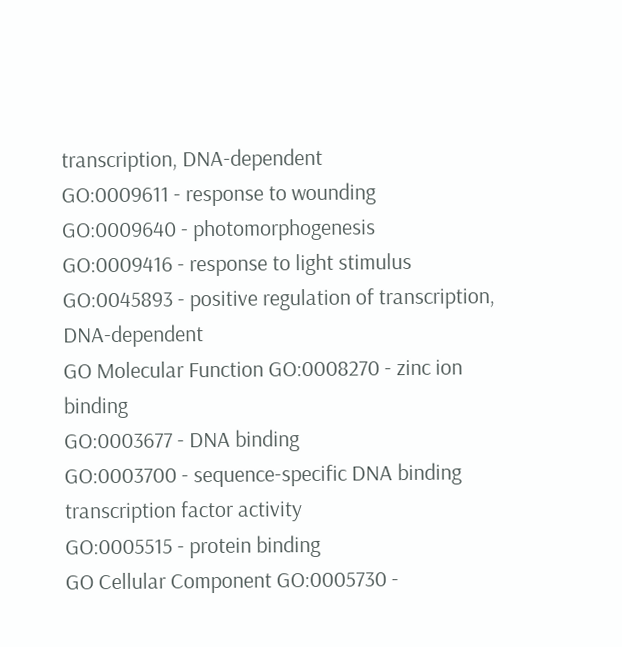transcription, DNA-dependent
GO:0009611 - response to wounding
GO:0009640 - photomorphogenesis
GO:0009416 - response to light stimulus
GO:0045893 - positive regulation of transcription, DNA-dependent
GO Molecular Function GO:0008270 - zinc ion binding
GO:0003677 - DNA binding
GO:0003700 - sequence-specific DNA binding transcription factor activity
GO:0005515 - protein binding
GO Cellular Component GO:0005730 -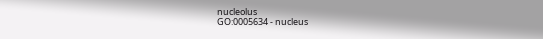nucleolus
GO:0005634 - nucleus